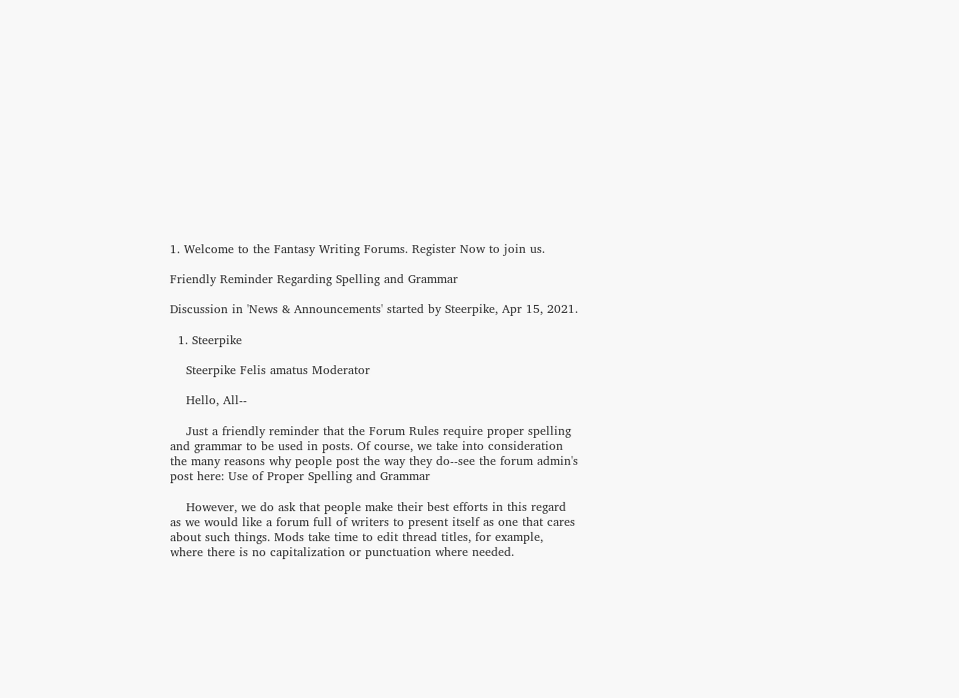1. Welcome to the Fantasy Writing Forums. Register Now to join us.

Friendly Reminder Regarding Spelling and Grammar

Discussion in 'News & Announcements' started by Steerpike, Apr 15, 2021.

  1. Steerpike

    Steerpike Felis amatus Moderator

    Hello, All--

    Just a friendly reminder that the Forum Rules require proper spelling and grammar to be used in posts. Of course, we take into consideration the many reasons why people post the way they do--see the forum admin's post here: Use of Proper Spelling and Grammar

    However, we do ask that people make their best efforts in this regard as we would like a forum full of writers to present itself as one that cares about such things. Mods take time to edit thread titles, for example, where there is no capitalization or punctuation where needed.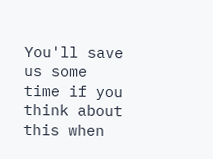You'll save us some time if you think about this when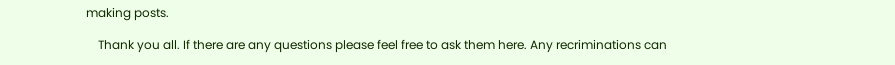making posts.

    Thank you all. If there are any questions please feel free to ask them here. Any recriminations can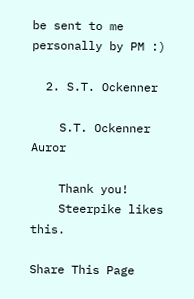be sent to me personally by PM :)

  2. S.T. Ockenner

    S.T. Ockenner Auror

    Thank you!
    Steerpike likes this.

Share This Page